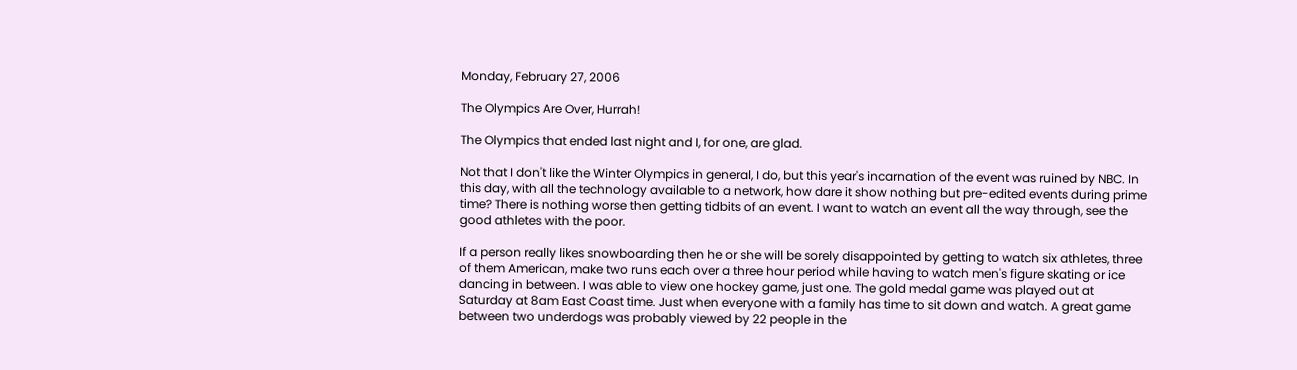Monday, February 27, 2006

The Olympics Are Over, Hurrah!

The Olympics that ended last night and I, for one, are glad.

Not that I don't like the Winter Olympics in general, I do, but this year's incarnation of the event was ruined by NBC. In this day, with all the technology available to a network, how dare it show nothing but pre-edited events during prime time? There is nothing worse then getting tidbits of an event. I want to watch an event all the way through, see the good athletes with the poor.

If a person really likes snowboarding then he or she will be sorely disappointed by getting to watch six athletes, three of them American, make two runs each over a three hour period while having to watch men's figure skating or ice dancing in between. I was able to view one hockey game, just one. The gold medal game was played out at Saturday at 8am East Coast time. Just when everyone with a family has time to sit down and watch. A great game between two underdogs was probably viewed by 22 people in the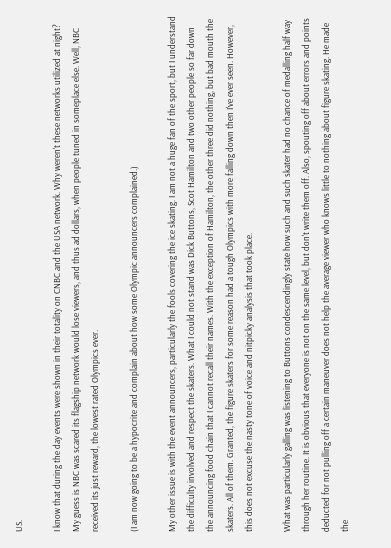US.

I know that during the day events were shown in their totality on CNBC and the USA network. Why weren't these networks utilized at night? My guess is NBC was scared its flagship network would lose viewers, and thus ad dollars, when people tuned in someplace else. Well, NBC received its just reward, the lowest rated Olympics ever.

(I am now going to be a hypocrite and complain about how some Olympic announcers complained.)

My other issue is with the event announcers, particularly the fools covering the ice skating. I am not a huge fan of the sport, but I understand the difficulty involved and respect the skaters. What I could not stand was Dick Buttons, Scot Hamilton and two other people so far down the announcing food chain that I cannot recall their names. With the exception of Hamilton, the other three did nothing, but bad mouth the skaters. All of them. Granted, the figure skaters for some reason had a tough Olympics with more falling down then I've ever seen. However, this does not excuse the nasty tone of voice and nitpicky analysis that took place.

What was particularly galling was listening to Buttons condescendingly state how such and such skater had no chance of medalling half way through her routine. It is obvious that everyone is not on the same level, but don't write them off. Also, spouting off about errors and points deducted for not pulling off a certain maneuver does not help the average viewer who knows little to nothing about figure skating. He made the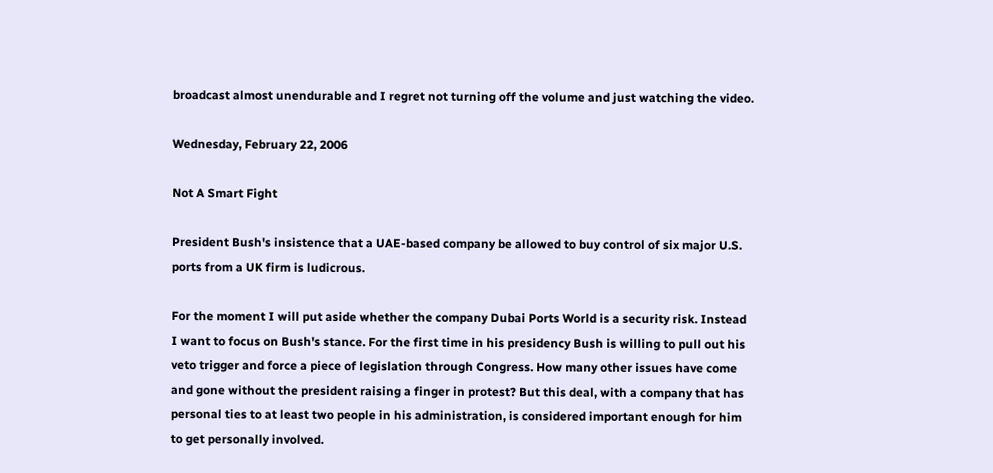broadcast almost unendurable and I regret not turning off the volume and just watching the video.

Wednesday, February 22, 2006

Not A Smart Fight

President Bush's insistence that a UAE-based company be allowed to buy control of six major U.S. ports from a UK firm is ludicrous.

For the moment I will put aside whether the company Dubai Ports World is a security risk. Instead I want to focus on Bush's stance. For the first time in his presidency Bush is willing to pull out his veto trigger and force a piece of legislation through Congress. How many other issues have come and gone without the president raising a finger in protest? But this deal, with a company that has personal ties to at least two people in his administration, is considered important enough for him to get personally involved.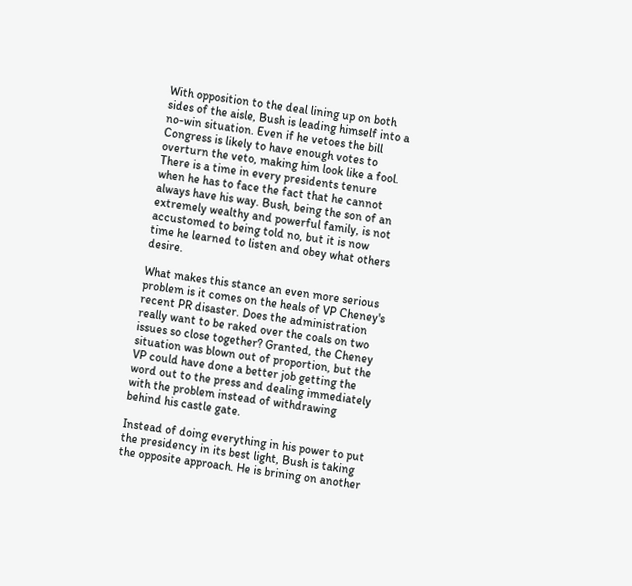With opposition to the deal lining up on both sides of the aisle, Bush is leading himself into a no-win situation. Even if he vetoes the bill Congress is likely to have enough votes to overturn the veto, making him look like a fool. There is a time in every presidents tenure when he has to face the fact that he cannot always have his way. Bush, being the son of an extremely wealthy and powerful family, is not accustomed to being told no, but it is now time he learned to listen and obey what others desire.

What makes this stance an even more serious problem is it comes on the heals of VP Cheney's recent PR disaster. Does the administration really want to be raked over the coals on two issues so close together? Granted, the Cheney situation was blown out of proportion, but the VP could have done a better job getting the word out to the press and dealing immediately with the problem instead of withdrawing behind his castle gate.

Instead of doing everything in his power to put the presidency in its best light, Bush is taking the opposite approach. He is brining on another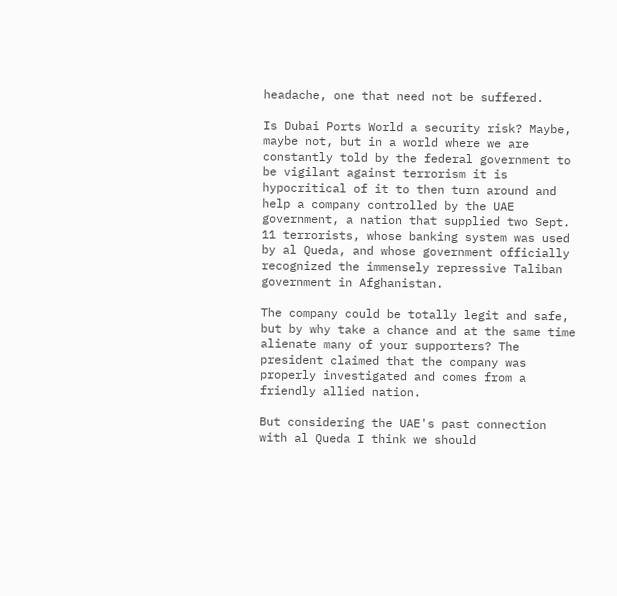headache, one that need not be suffered.

Is Dubai Ports World a security risk? Maybe, maybe not, but in a world where we are constantly told by the federal government to be vigilant against terrorism it is hypocritical of it to then turn around and help a company controlled by the UAE government, a nation that supplied two Sept. 11 terrorists, whose banking system was used by al Queda, and whose government officially recognized the immensely repressive Taliban government in Afghanistan.

The company could be totally legit and safe, but by why take a chance and at the same time alienate many of your supporters? The president claimed that the company was properly investigated and comes from a friendly allied nation.

But considering the UAE's past connection with al Queda I think we should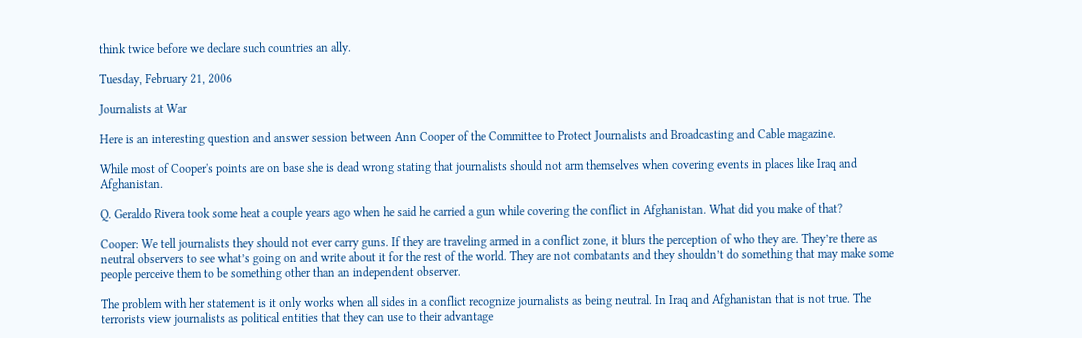think twice before we declare such countries an ally.

Tuesday, February 21, 2006

Journalists at War

Here is an interesting question and answer session between Ann Cooper of the Committee to Protect Journalists and Broadcasting and Cable magazine.

While most of Cooper's points are on base she is dead wrong stating that journalists should not arm themselves when covering events in places like Iraq and Afghanistan.

Q. Geraldo Rivera took some heat a couple years ago when he said he carried a gun while covering the conflict in Afghanistan. What did you make of that?

Cooper: We tell journalists they should not ever carry guns. If they are traveling armed in a conflict zone, it blurs the perception of who they are. They’re there as neutral observers to see what’s going on and write about it for the rest of the world. They are not combatants and they shouldn’t do something that may make some people perceive them to be something other than an independent observer.

The problem with her statement is it only works when all sides in a conflict recognize journalists as being neutral. In Iraq and Afghanistan that is not true. The terrorists view journalists as political entities that they can use to their advantage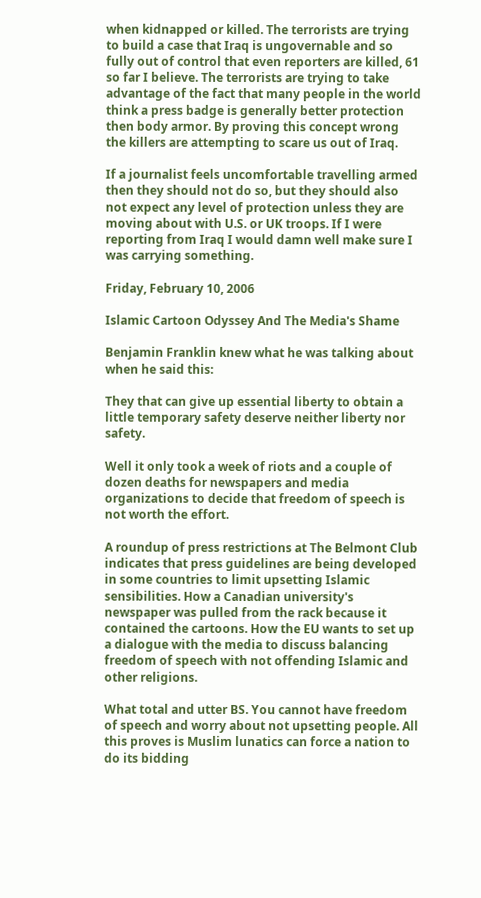when kidnapped or killed. The terrorists are trying to build a case that Iraq is ungovernable and so fully out of control that even reporters are killed, 61 so far I believe. The terrorists are trying to take advantage of the fact that many people in the world think a press badge is generally better protection then body armor. By proving this concept wrong the killers are attempting to scare us out of Iraq.

If a journalist feels uncomfortable travelling armed then they should not do so, but they should also not expect any level of protection unless they are moving about with U.S. or UK troops. If I were reporting from Iraq I would damn well make sure I was carrying something.

Friday, February 10, 2006

Islamic Cartoon Odyssey And The Media's Shame

Benjamin Franklin knew what he was talking about when he said this:

They that can give up essential liberty to obtain a little temporary safety deserve neither liberty nor safety.

Well it only took a week of riots and a couple of dozen deaths for newspapers and media organizations to decide that freedom of speech is not worth the effort.

A roundup of press restrictions at The Belmont Club indicates that press guidelines are being developed in some countries to limit upsetting Islamic sensibilities. How a Canadian university's newspaper was pulled from the rack because it contained the cartoons. How the EU wants to set up a dialogue with the media to discuss balancing freedom of speech with not offending Islamic and other religions.

What total and utter BS. You cannot have freedom of speech and worry about not upsetting people. All this proves is Muslim lunatics can force a nation to do its bidding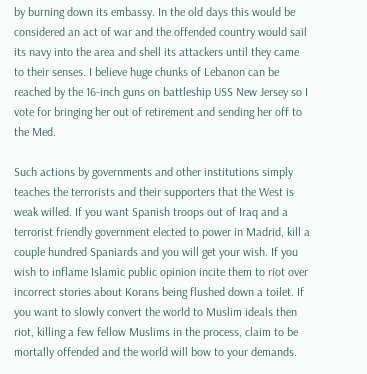by burning down its embassy. In the old days this would be considered an act of war and the offended country would sail its navy into the area and shell its attackers until they came to their senses. I believe huge chunks of Lebanon can be reached by the 16-inch guns on battleship USS New Jersey so I vote for bringing her out of retirement and sending her off to the Med.

Such actions by governments and other institutions simply teaches the terrorists and their supporters that the West is weak willed. If you want Spanish troops out of Iraq and a terrorist friendly government elected to power in Madrid, kill a couple hundred Spaniards and you will get your wish. If you wish to inflame Islamic public opinion incite them to riot over incorrect stories about Korans being flushed down a toilet. If you want to slowly convert the world to Muslim ideals then riot, killing a few fellow Muslims in the process, claim to be mortally offended and the world will bow to your demands.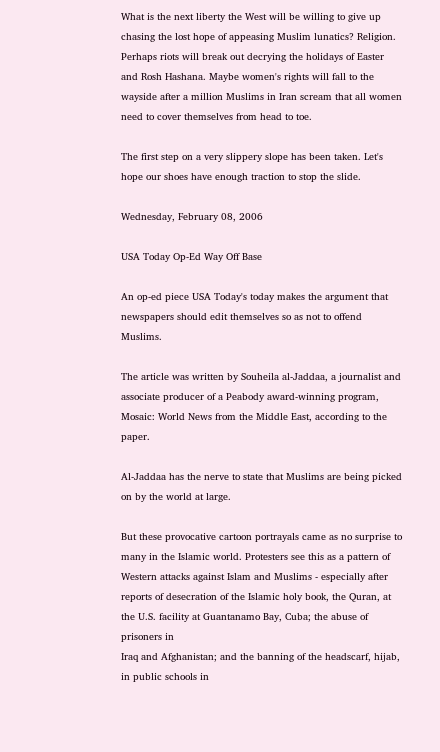What is the next liberty the West will be willing to give up chasing the lost hope of appeasing Muslim lunatics? Religion. Perhaps riots will break out decrying the holidays of Easter and Rosh Hashana. Maybe women's rights will fall to the wayside after a million Muslims in Iran scream that all women need to cover themselves from head to toe.

The first step on a very slippery slope has been taken. Let's hope our shoes have enough traction to stop the slide.

Wednesday, February 08, 2006

USA Today Op-Ed Way Off Base

An op-ed piece USA Today's today makes the argument that newspapers should edit themselves so as not to offend Muslims.

The article was written by Souheila al-Jaddaa, a journalist and associate producer of a Peabody award-winning program, Mosaic: World News from the Middle East, according to the paper.

Al-Jaddaa has the nerve to state that Muslims are being picked on by the world at large.

But these provocative cartoon portrayals came as no surprise to many in the Islamic world. Protesters see this as a pattern of Western attacks against Islam and Muslims - especially after reports of desecration of the Islamic holy book, the Quran, at the U.S. facility at Guantanamo Bay, Cuba; the abuse of prisoners in
Iraq and Afghanistan; and the banning of the headscarf, hijab, in public schools in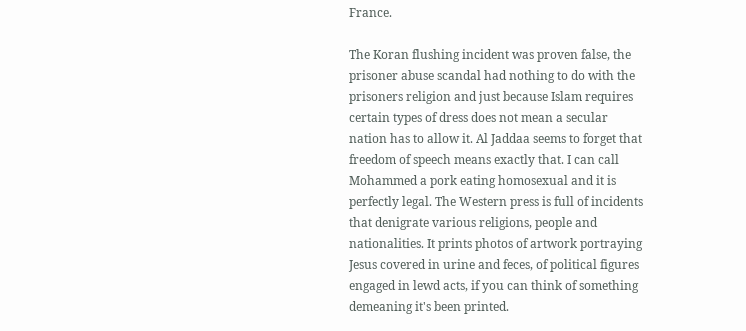France.

The Koran flushing incident was proven false, the prisoner abuse scandal had nothing to do with the prisoners religion and just because Islam requires certain types of dress does not mean a secular nation has to allow it. Al Jaddaa seems to forget that freedom of speech means exactly that. I can call Mohammed a pork eating homosexual and it is perfectly legal. The Western press is full of incidents that denigrate various religions, people and nationalities. It prints photos of artwork portraying Jesus covered in urine and feces, of political figures engaged in lewd acts, if you can think of something demeaning it's been printed.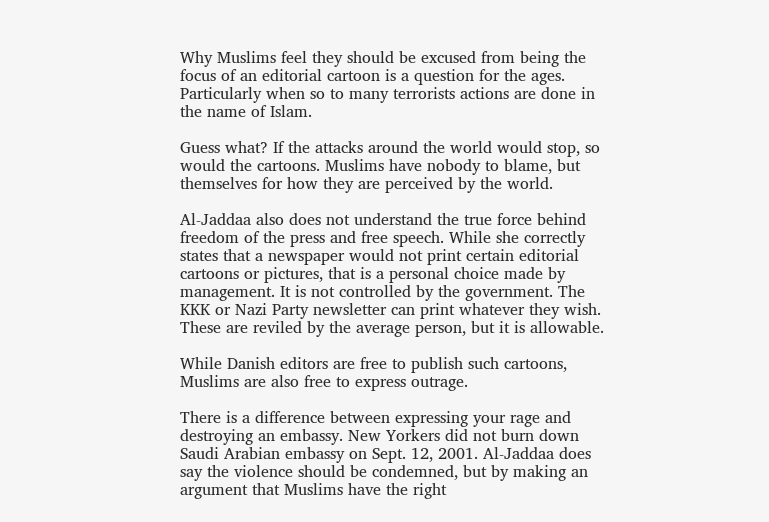Why Muslims feel they should be excused from being the focus of an editorial cartoon is a question for the ages. Particularly when so to many terrorists actions are done in the name of Islam.

Guess what? If the attacks around the world would stop, so would the cartoons. Muslims have nobody to blame, but themselves for how they are perceived by the world.

Al-Jaddaa also does not understand the true force behind freedom of the press and free speech. While she correctly states that a newspaper would not print certain editorial cartoons or pictures, that is a personal choice made by management. It is not controlled by the government. The KKK or Nazi Party newsletter can print whatever they wish. These are reviled by the average person, but it is allowable.

While Danish editors are free to publish such cartoons, Muslims are also free to express outrage.

There is a difference between expressing your rage and destroying an embassy. New Yorkers did not burn down Saudi Arabian embassy on Sept. 12, 2001. Al-Jaddaa does say the violence should be condemned, but by making an argument that Muslims have the right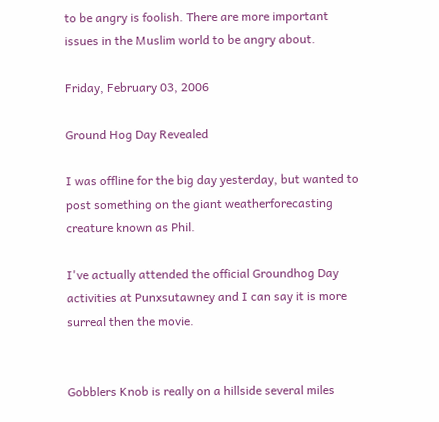to be angry is foolish. There are more important issues in the Muslim world to be angry about.

Friday, February 03, 2006

Ground Hog Day Revealed

I was offline for the big day yesterday, but wanted to post something on the giant weatherforecasting creature known as Phil.

I've actually attended the official Groundhog Day activities at Punxsutawney and I can say it is more surreal then the movie.


Gobblers Knob is really on a hillside several miles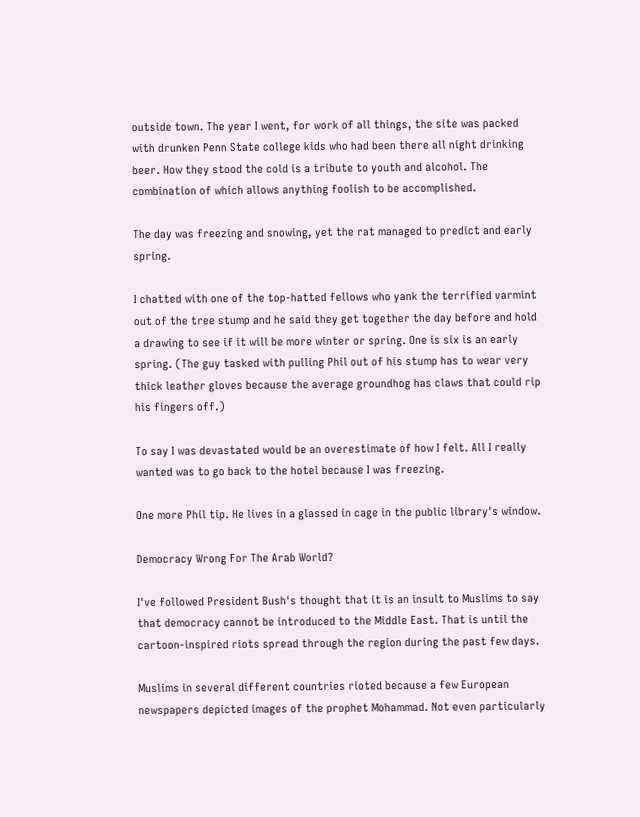outside town. The year I went, for work of all things, the site was packed with drunken Penn State college kids who had been there all night drinking beer. How they stood the cold is a tribute to youth and alcohol. The combination of which allows anything foolish to be accomplished.

The day was freezing and snowing, yet the rat managed to predict and early spring.

I chatted with one of the top-hatted fellows who yank the terrified varmint out of the tree stump and he said they get together the day before and hold a drawing to see if it will be more winter or spring. One is six is an early spring. (The guy tasked with pulling Phil out of his stump has to wear very thick leather gloves because the average groundhog has claws that could rip his fingers off.)

To say I was devastated would be an overestimate of how I felt. All I really wanted was to go back to the hotel because I was freezing.

One more Phil tip. He lives in a glassed in cage in the public library's window.

Democracy Wrong For The Arab World?

I've followed President Bush's thought that it is an insult to Muslims to say that democracy cannot be introduced to the Middle East. That is until the cartoon-inspired riots spread through the region during the past few days.

Muslims in several different countries rioted because a few European newspapers depicted images of the prophet Mohammad. Not even particularly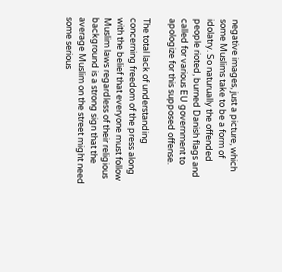negative images, just a picture, which some Muslims take to be a form of idolatry. So naturually the offended people rioted, burned Danish flags and called for various EU government to apologize for this supposed offense.

The total lack of understanding concerning freedom of the press along with the belief that everyone must follow Muslim laws regardless of their religious background is a strong sign that the average Muslim on the street might need some serious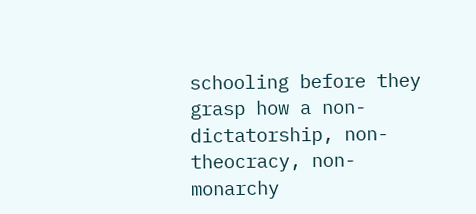schooling before they grasp how a non-dictatorship, non-theocracy, non-monarchy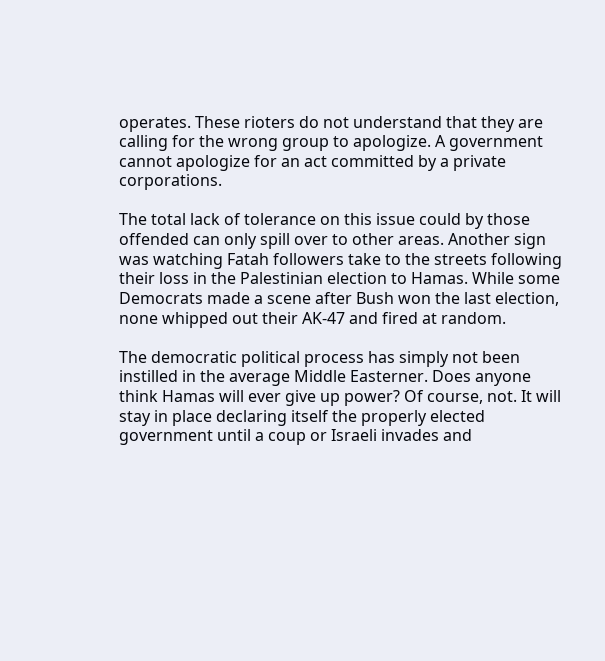operates. These rioters do not understand that they are calling for the wrong group to apologize. A government cannot apologize for an act committed by a private corporations.

The total lack of tolerance on this issue could by those offended can only spill over to other areas. Another sign was watching Fatah followers take to the streets following their loss in the Palestinian election to Hamas. While some Democrats made a scene after Bush won the last election, none whipped out their AK-47 and fired at random.

The democratic political process has simply not been instilled in the average Middle Easterner. Does anyone think Hamas will ever give up power? Of course, not. It will stay in place declaring itself the properly elected government until a coup or Israeli invades and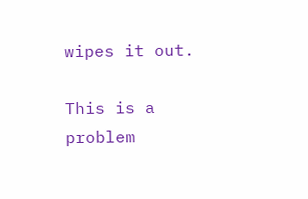wipes it out.

This is a problem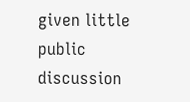given little public discussion